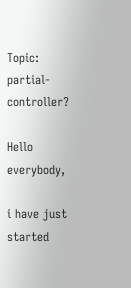Topic: partial-controller?

Hello everybody,

i have just started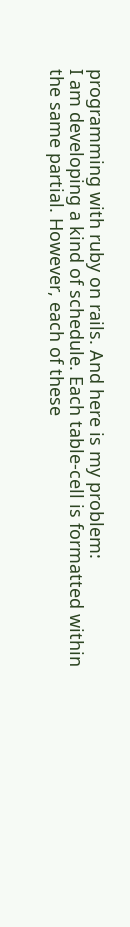programming with ruby on rails. And here is my problem:
I am developing a kind of schedule. Each table-cell is formatted within the same partial. However, each of these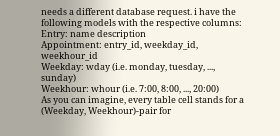needs a different database request. i have the following models with the respective columns:
Entry: name description
Appointment: entry_id, weekday_id, weekhour_id
Weekday: wday (i.e. monday, tuesday, ..., sunday)
Weekhour: whour (i.e. 7:00, 8:00, ..., 20:00)
As you can imagine, every table cell stands for a (Weekday, Weekhour)-pair for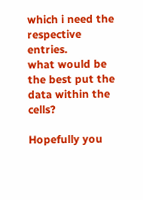which i need the respective entries.
what would be the best put the data within the cells?

Hopefully you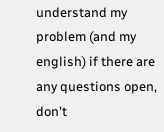understand my problem (and my english) if there are any questions open, don't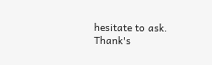hesitate to ask.
Thank's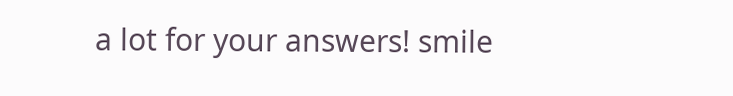a lot for your answers! smile